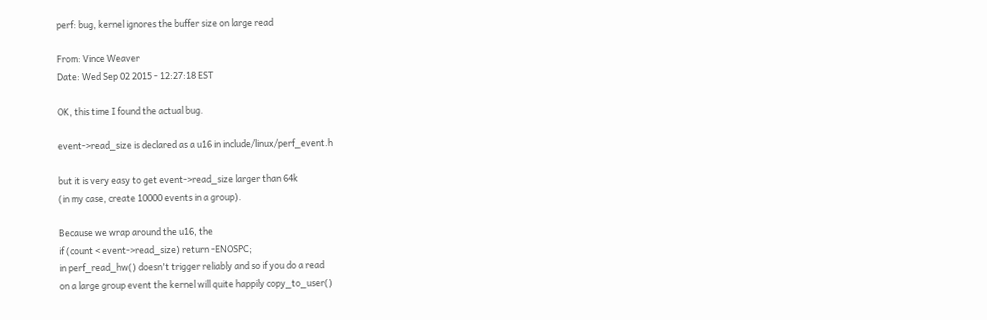perf: bug, kernel ignores the buffer size on large read

From: Vince Weaver
Date: Wed Sep 02 2015 - 12:27:18 EST

OK, this time I found the actual bug.

event->read_size is declared as a u16 in include/linux/perf_event.h

but it is very easy to get event->read_size larger than 64k
(in my case, create 10000 events in a group).

Because we wrap around the u16, the
if (count < event->read_size) return -ENOSPC;
in perf_read_hw() doesn't trigger reliably and so if you do a read
on a large group event the kernel will quite happily copy_to_user()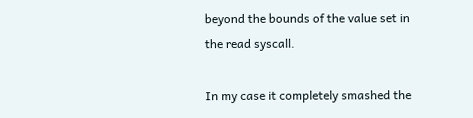beyond the bounds of the value set in the read syscall.

In my case it completely smashed the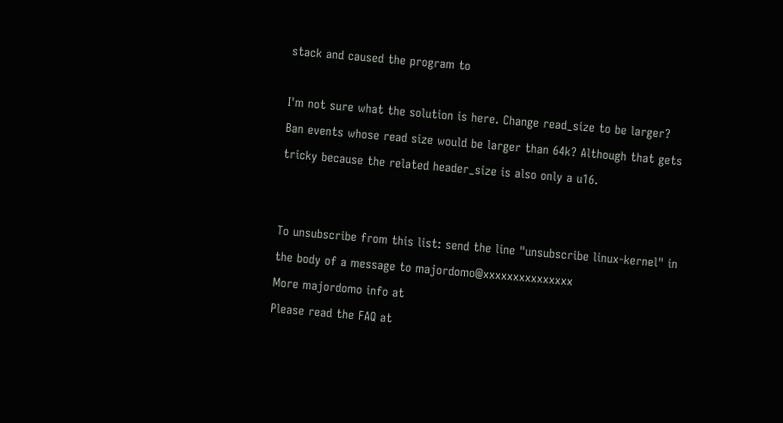stack and caused the program to

I'm not sure what the solution is here. Change read_size to be larger?
Ban events whose read size would be larger than 64k? Although that gets
tricky because the related header_size is also only a u16.


To unsubscribe from this list: send the line "unsubscribe linux-kernel" in
the body of a message to majordomo@xxxxxxxxxxxxxxx
More majordomo info at
Please read the FAQ at